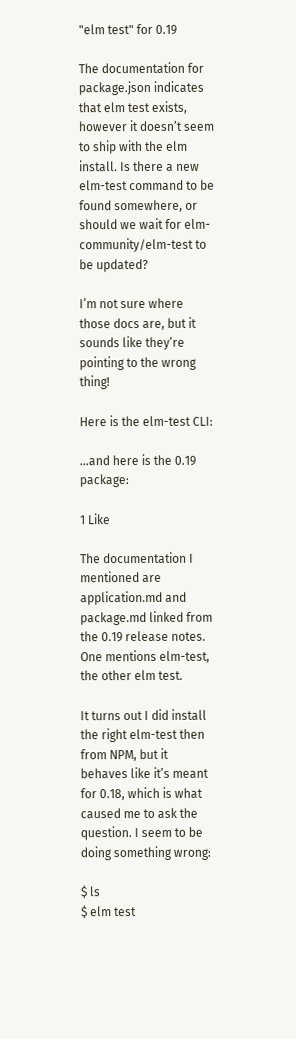"elm test" for 0.19

The documentation for package.json indicates that elm test exists, however it doesn’t seem to ship with the elm install. Is there a new elm-test command to be found somewhere, or should we wait for elm-community/elm-test to be updated?

I’m not sure where those docs are, but it sounds like they’re pointing to the wrong thing!

Here is the elm-test CLI:

…and here is the 0.19 package:

1 Like

The documentation I mentioned are application.md and package.md linked from the 0.19 release notes. One mentions elm-test, the other elm test.

It turns out I did install the right elm-test then from NPM, but it behaves like it’s meant for 0.18, which is what caused me to ask the question. I seem to be doing something wrong:

$ ls
$ elm test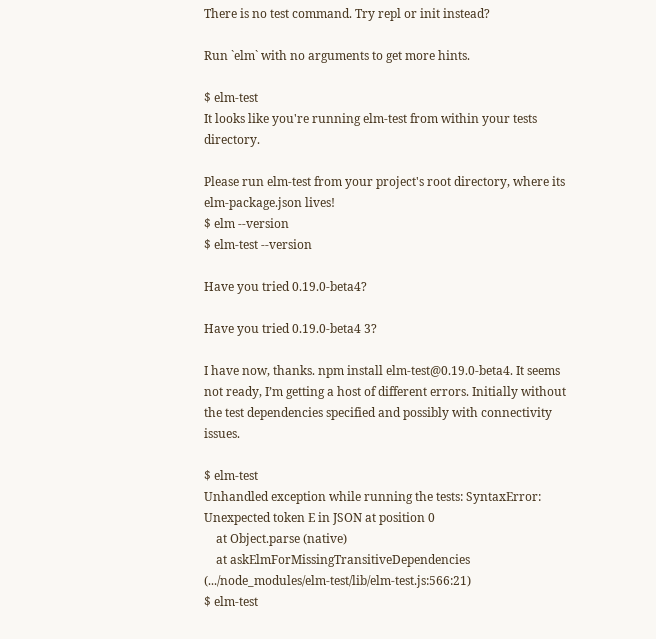There is no test command. Try repl or init instead?

Run `elm` with no arguments to get more hints.

$ elm-test
It looks like you're running elm-test from within your tests directory.

Please run elm-test from your project's root directory, where its elm-package.json lives!
$ elm --version
$ elm-test --version

Have you tried 0.19.0-beta4?

Have you tried 0.19.0-beta4 3?

I have now, thanks. npm install elm-test@0.19.0-beta4. It seems not ready, I’m getting a host of different errors. Initially without the test dependencies specified and possibly with connectivity issues.

$ elm-test
Unhandled exception while running the tests: SyntaxError: Unexpected token E in JSON at position 0
    at Object.parse (native)
    at askElmForMissingTransitiveDependencies (.../node_modules/elm-test/lib/elm-test.js:566:21)
$ elm-test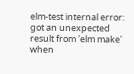elm-test internal error: got an unexpected result from 'elm make' when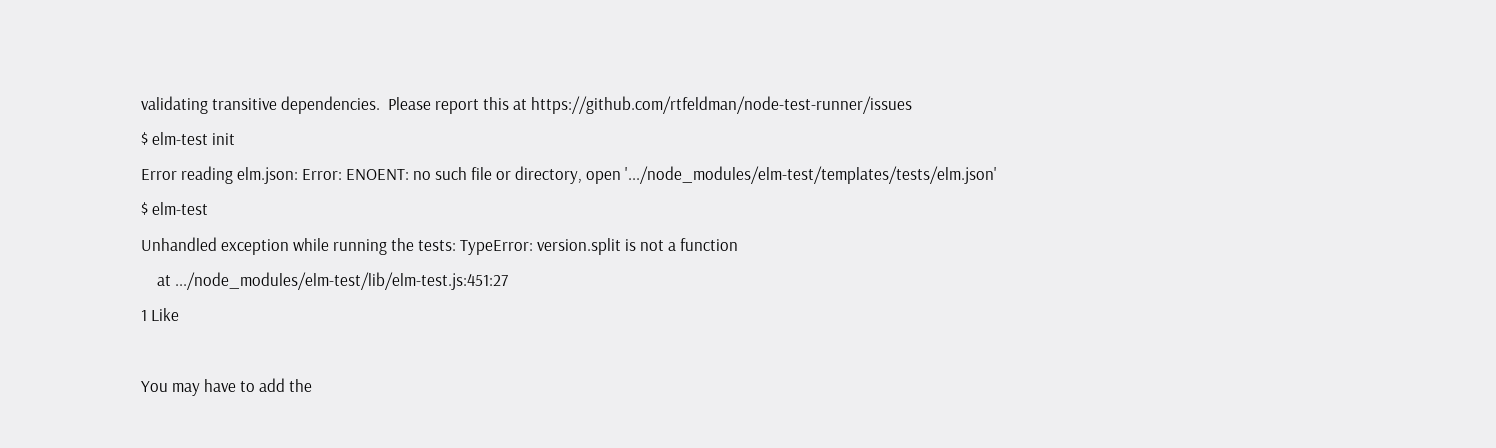validating transitive dependencies.  Please report this at https://github.com/rtfeldman/node-test-runner/issues
$ elm-test init
Error reading elm.json: Error: ENOENT: no such file or directory, open '.../node_modules/elm-test/templates/tests/elm.json'
$ elm-test
Unhandled exception while running the tests: TypeError: version.split is not a function
    at .../node_modules/elm-test/lib/elm-test.js:451:27
1 Like

You may have to add the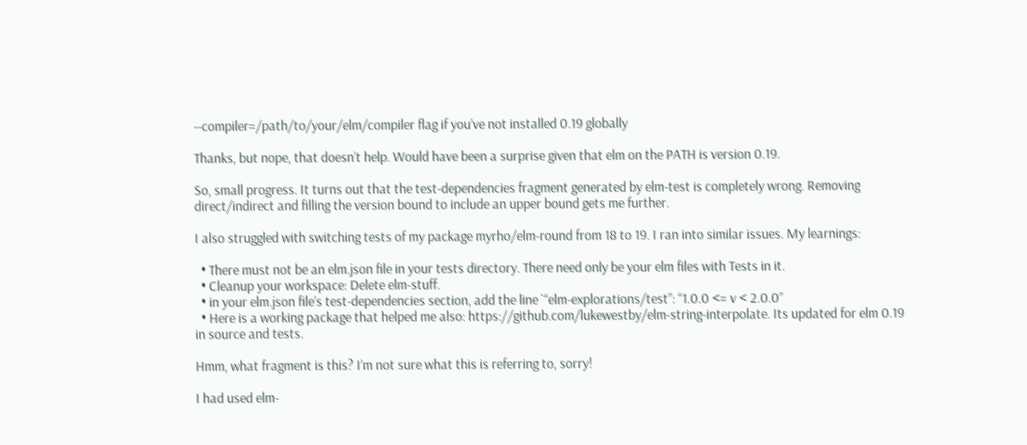--compiler=/path/to/your/elm/compiler flag if you’ve not installed 0.19 globally

Thanks, but nope, that doesn’t help. Would have been a surprise given that elm on the PATH is version 0.19.

So, small progress. It turns out that the test-dependencies fragment generated by elm-test is completely wrong. Removing direct/indirect and filling the version bound to include an upper bound gets me further.

I also struggled with switching tests of my package myrho/elm-round from 18 to 19. I ran into similar issues. My learnings:

  • There must not be an elm.json file in your tests directory. There need only be your elm files with Tests in it.
  • Cleanup your workspace: Delete elm-stuff.
  • in your elm.json file’s test-dependencies section, add the line `“elm-explorations/test”: “1.0.0 <= v < 2.0.0”
  • Here is a working package that helped me also: https://github.com/lukewestby/elm-string-interpolate. Its updated for elm 0.19 in source and tests.

Hmm, what fragment is this? I’m not sure what this is referring to, sorry!

I had used elm-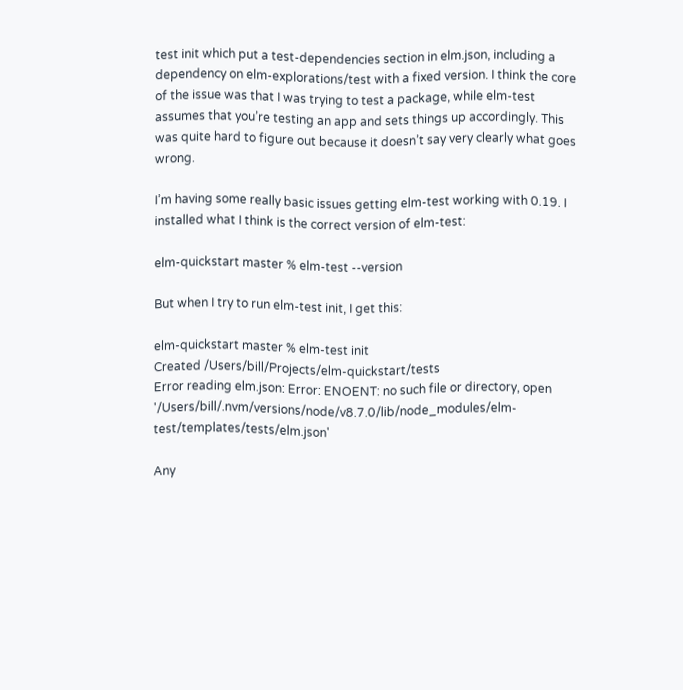test init which put a test-dependencies section in elm.json, including a dependency on elm-explorations/test with a fixed version. I think the core of the issue was that I was trying to test a package, while elm-test assumes that you’re testing an app and sets things up accordingly. This was quite hard to figure out because it doesn’t say very clearly what goes wrong.

I’m having some really basic issues getting elm-test working with 0.19. I installed what I think is the correct version of elm-test:

elm-quickstart master % elm-test --version

But when I try to run elm-test init, I get this:

elm-quickstart master % elm-test init
Created /Users/bill/Projects/elm-quickstart/tests
Error reading elm.json: Error: ENOENT: no such file or directory, open '/Users/bill/.nvm/versions/node/v8.7.0/lib/node_modules/elm-test/templates/tests/elm.json'

Any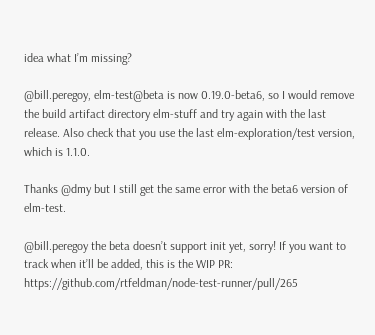idea what I’m missing?

@bill.peregoy, elm-test@beta is now 0.19.0-beta6, so I would remove the build artifact directory elm-stuff and try again with the last release. Also check that you use the last elm-exploration/test version, which is 1.1.0.

Thanks @dmy but I still get the same error with the beta6 version of elm-test.

@bill.peregoy the beta doesn’t support init yet, sorry! If you want to track when it’ll be added, this is the WIP PR: https://github.com/rtfeldman/node-test-runner/pull/265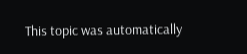This topic was automatically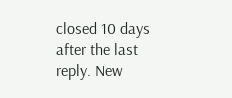closed 10 days after the last reply. New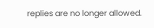replies are no longer allowed.